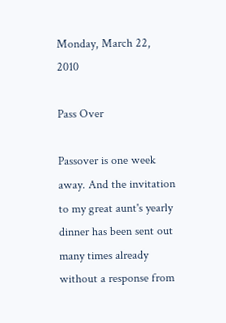Monday, March 22, 2010

Pass Over

Passover is one week away. And the invitation to my great aunt's yearly dinner has been sent out many times already without a response from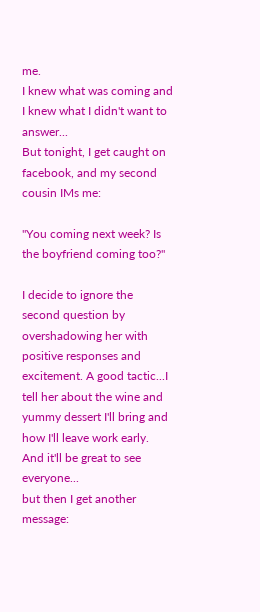me.
I knew what was coming and I knew what I didn't want to answer...
But tonight, I get caught on facebook, and my second cousin IMs me:

"You coming next week? Is the boyfriend coming too?"

I decide to ignore the second question by overshadowing her with positive responses and excitement. A good tactic...I tell her about the wine and yummy dessert I'll bring and how I'll leave work early. And it'll be great to see everyone...
but then I get another message: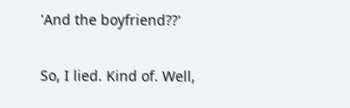'And the boyfriend??'

So, I lied. Kind of. Well,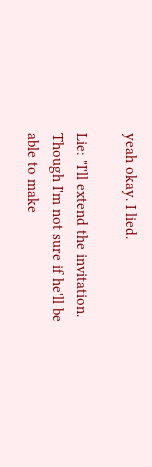yeah okay. I lied.

Lie: "I'll extend the invitation. Though I'm not sure if he'll be able to make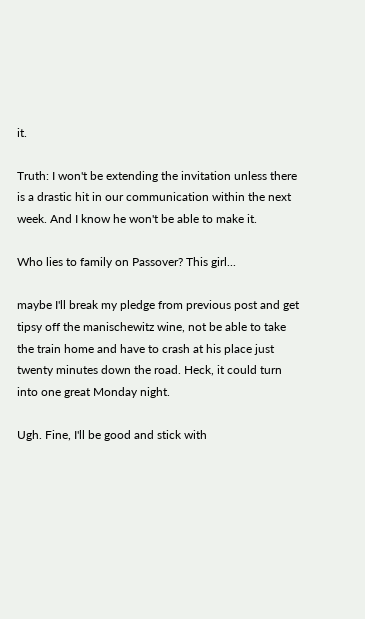it.

Truth: I won't be extending the invitation unless there is a drastic hit in our communication within the next week. And I know he won't be able to make it.

Who lies to family on Passover? This girl...

maybe I'll break my pledge from previous post and get tipsy off the manischewitz wine, not be able to take the train home and have to crash at his place just twenty minutes down the road. Heck, it could turn into one great Monday night.

Ugh. Fine, I'll be good and stick with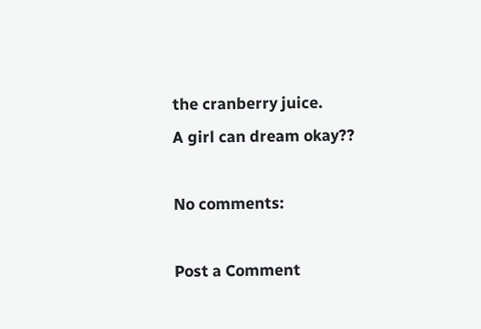the cranberry juice.
A girl can dream okay??

No comments:

Post a Comment